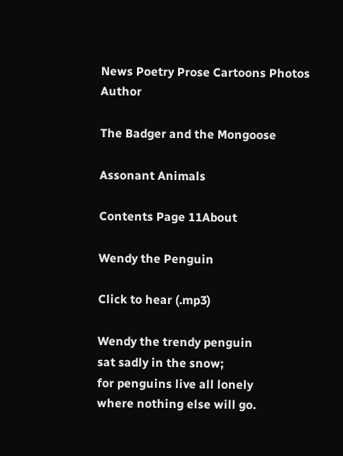News Poetry Prose Cartoons Photos Author

The Badger and the Mongoose

Assonant Animals

Contents Page 11About

Wendy the Penguin

Click to hear (.mp3)

Wendy the trendy penguin
sat sadly in the snow;
for penguins live all lonely
where nothing else will go.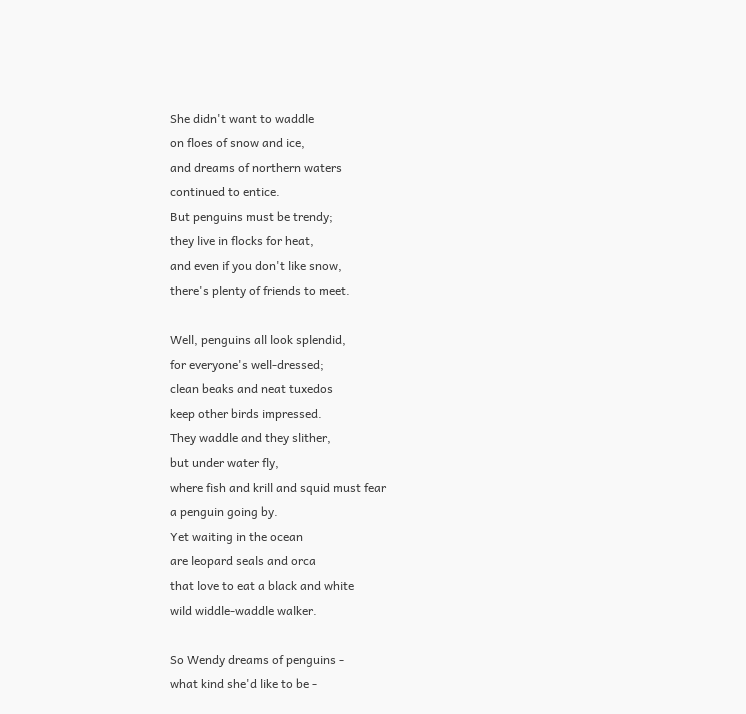She didn't want to waddle
on floes of snow and ice,
and dreams of northern waters
continued to entice.
But penguins must be trendy;
they live in flocks for heat,
and even if you don't like snow,
there's plenty of friends to meet.

Well, penguins all look splendid,
for everyone's well-dressed;
clean beaks and neat tuxedos
keep other birds impressed.
They waddle and they slither,
but under water fly,
where fish and krill and squid must fear
a penguin going by.
Yet waiting in the ocean
are leopard seals and orca
that love to eat a black and white
wild widdle-waddle walker.

So Wendy dreams of penguins -
what kind she'd like to be -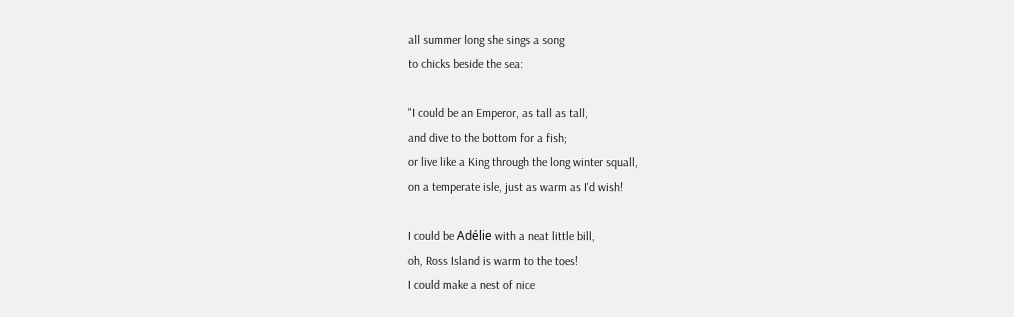all summer long she sings a song
to chicks beside the sea:

"I could be an Emperor, as tall as tall,
and dive to the bottom for a fish;
or live like a King through the long winter squall,
on a temperate isle, just as warm as I'd wish!

I could be Adélie with a neat little bill,
oh, Ross Island is warm to the toes!
I could make a nest of nice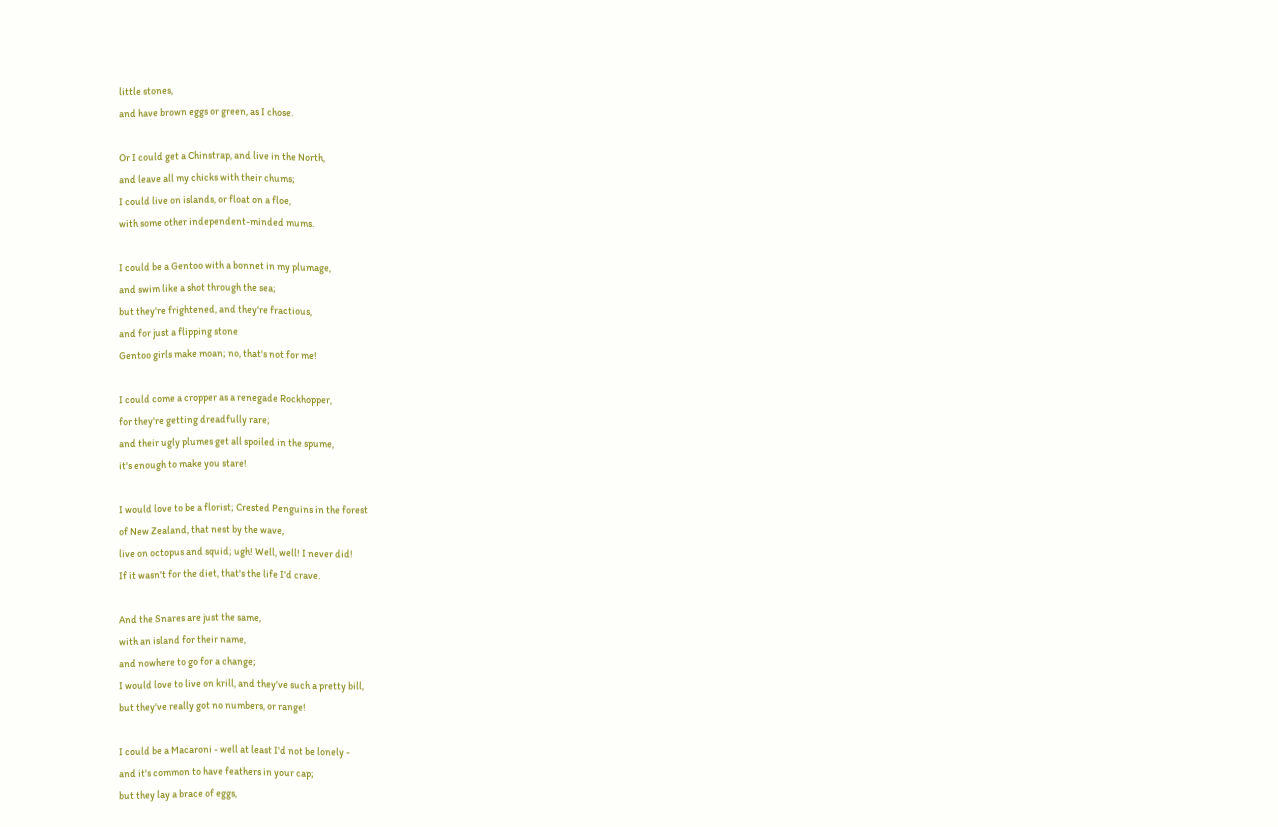little stones,
and have brown eggs or green, as I chose.

Or I could get a Chinstrap, and live in the North,
and leave all my chicks with their chums;
I could live on islands, or float on a floe,
with some other independent-minded mums.

I could be a Gentoo with a bonnet in my plumage,
and swim like a shot through the sea;
but they're frightened, and they're fractious,
and for just a flipping stone
Gentoo girls make moan; no, that's not for me!

I could come a cropper as a renegade Rockhopper,
for they're getting dreadfully rare;
and their ugly plumes get all spoiled in the spume,
it's enough to make you stare!

I would love to be a florist; Crested Penguins in the forest
of New Zealand, that nest by the wave,
live on octopus and squid; ugh! Well, well! I never did!
If it wasn't for the diet, that's the life I'd crave.

And the Snares are just the same,
with an island for their name,
and nowhere to go for a change;
I would love to live on krill, and they've such a pretty bill,
but they've really got no numbers, or range!

I could be a Macaroni - well at least I'd not be lonely -
and it's common to have feathers in your cap;
but they lay a brace of eggs,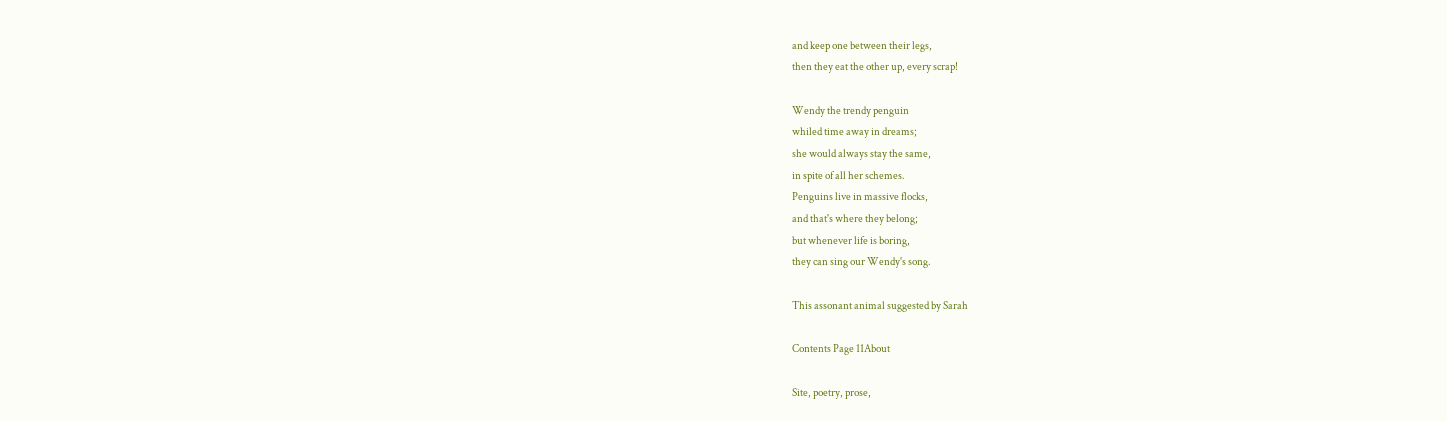and keep one between their legs,
then they eat the other up, every scrap!

Wendy the trendy penguin
whiled time away in dreams;
she would always stay the same,
in spite of all her schemes.
Penguins live in massive flocks,
and that's where they belong;
but whenever life is boring,
they can sing our Wendy's song.

This assonant animal suggested by Sarah

Contents Page 11About

Site, poetry, prose,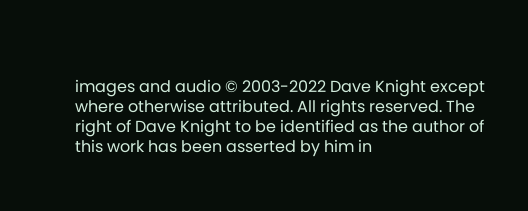images and audio © 2003-2022 Dave Knight except where otherwise attributed. All rights reserved. The right of Dave Knight to be identified as the author of this work has been asserted by him in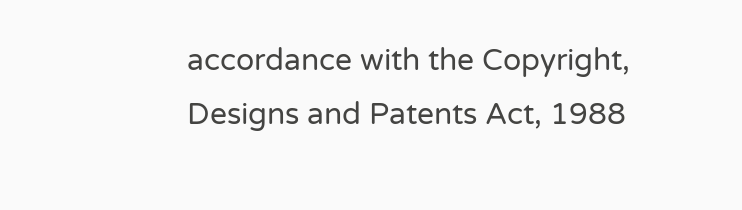accordance with the Copyright, Designs and Patents Act, 1988